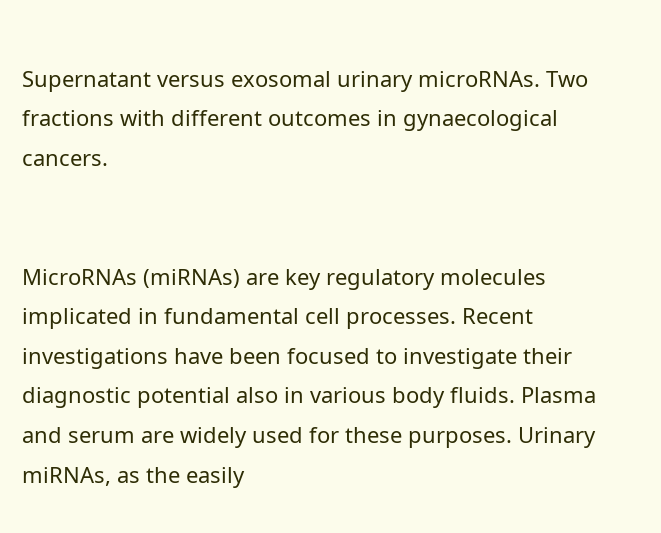Supernatant versus exosomal urinary microRNAs. Two fractions with different outcomes in gynaecological cancers.


MicroRNAs (miRNAs) are key regulatory molecules implicated in fundamental cell processes. Recent investigations have been focused to investigate their diagnostic potential also in various body fluids. Plasma and serum are widely used for these purposes. Urinary miRNAs, as the easily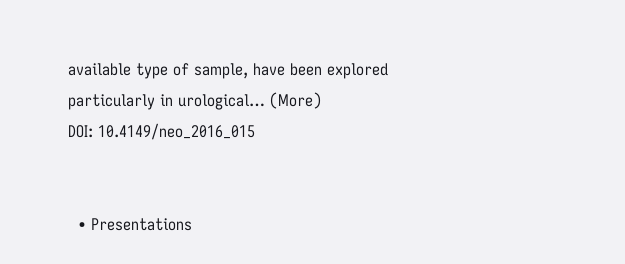available type of sample, have been explored particularly in urological… (More)
DOI: 10.4149/neo_2016_015


  • Presentations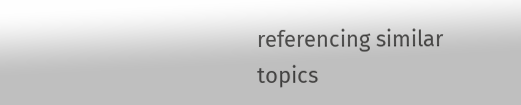referencing similar topics